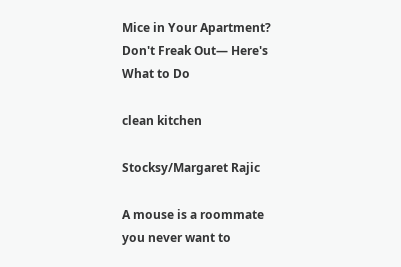Mice in Your Apartment? Don't Freak Out— Here's What to Do

clean kitchen

Stocksy/Margaret Rajic

A mouse is a roommate you never want to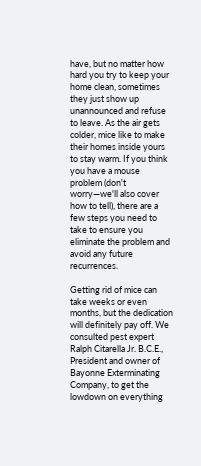have, but no matter how hard you try to keep your home clean, sometimes they just show up unannounced and refuse to leave. As the air gets colder, mice like to make their homes inside yours to stay warm. If you think you have a mouse problem (don't worry—we'll also cover how to tell), there are a few steps you need to take to ensure you eliminate the problem and avoid any future recurrences.

Getting rid of mice can take weeks or even months, but the dedication will definitely pay off. We consulted pest expert Ralph Citarella Jr. B.C.E., President and owner of Bayonne Exterminating Company, to get the lowdown on everything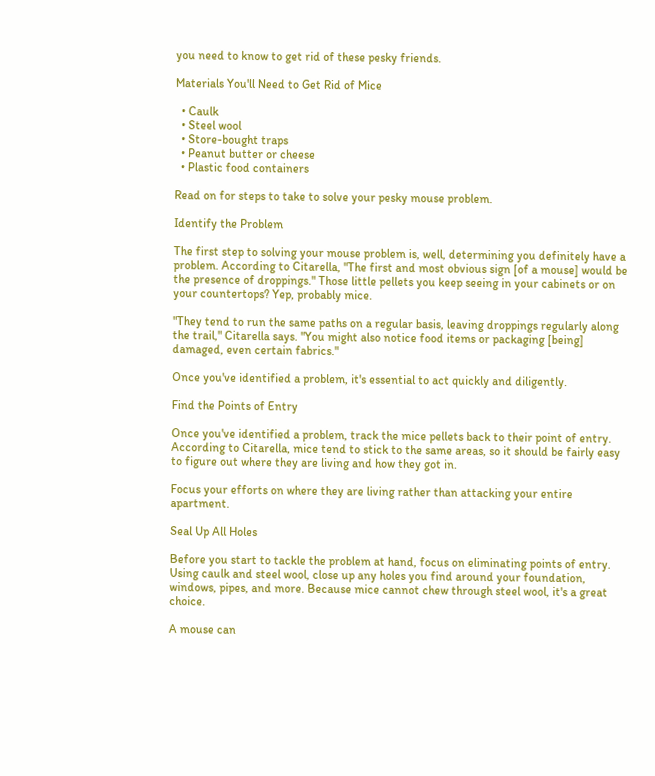you need to know to get rid of these pesky friends.

Materials You'll Need to Get Rid of Mice

  • Caulk
  • Steel wool
  • Store-bought traps
  • Peanut butter or cheese
  • Plastic food containers

Read on for steps to take to solve your pesky mouse problem.

Identify the Problem

The first step to solving your mouse problem is, well, determining you definitely have a problem. According to Citarella, "The first and most obvious sign [of a mouse] would be the presence of droppings." Those little pellets you keep seeing in your cabinets or on your countertops? Yep, probably mice.

"They tend to run the same paths on a regular basis, leaving droppings regularly along the trail," Citarella says. "You might also notice food items or packaging [being] damaged, even certain fabrics."

Once you've identified a problem, it's essential to act quickly and diligently.

Find the Points of Entry

Once you've identified a problem, track the mice pellets back to their point of entry. According to Citarella, mice tend to stick to the same areas, so it should be fairly easy to figure out where they are living and how they got in.

Focus your efforts on where they are living rather than attacking your entire apartment.

Seal Up All Holes

Before you start to tackle the problem at hand, focus on eliminating points of entry. Using caulk and steel wool, close up any holes you find around your foundation, windows, pipes, and more. Because mice cannot chew through steel wool, it's a great choice.

A mouse can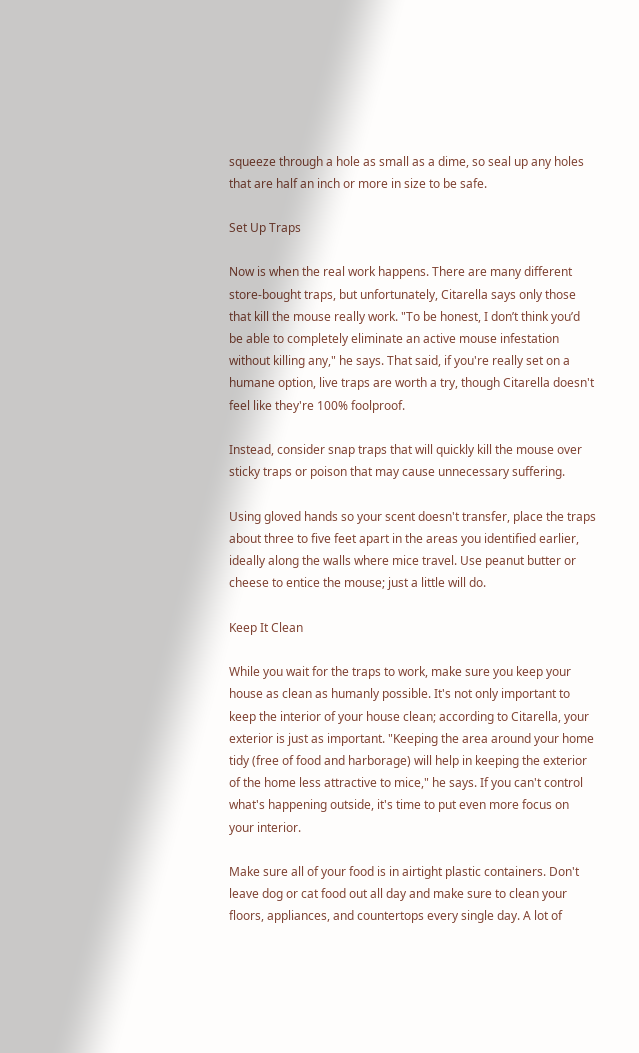squeeze through a hole as small as a dime, so seal up any holes that are half an inch or more in size to be safe.

Set Up Traps

Now is when the real work happens. There are many different store-bought traps, but unfortunately, Citarella says only those that kill the mouse really work. "To be honest, I don’t think you’d be able to completely eliminate an active mouse infestation without killing any," he says. That said, if you're really set on a humane option, live traps are worth a try, though Citarella doesn't feel like they're 100% foolproof.

Instead, consider snap traps that will quickly kill the mouse over sticky traps or poison that may cause unnecessary suffering.

Using gloved hands so your scent doesn't transfer, place the traps about three to five feet apart in the areas you identified earlier, ideally along the walls where mice travel. Use peanut butter or cheese to entice the mouse; just a little will do.

Keep It Clean

While you wait for the traps to work, make sure you keep your house as clean as humanly possible. It's not only important to keep the interior of your house clean; according to Citarella, your exterior is just as important. "Keeping the area around your home tidy (free of food and harborage) will help in keeping the exterior of the home less attractive to mice," he says. If you can't control what's happening outside, it's time to put even more focus on your interior.

Make sure all of your food is in airtight plastic containers. Don't leave dog or cat food out all day and make sure to clean your floors, appliances, and countertops every single day. A lot of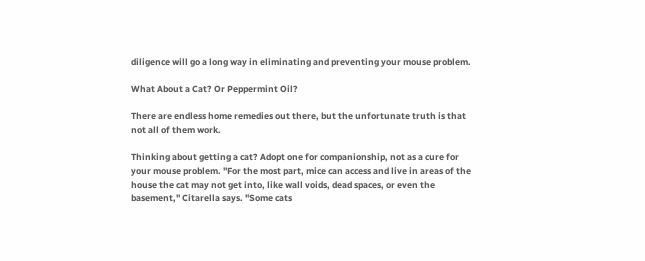diligence will go a long way in eliminating and preventing your mouse problem.

What About a Cat? Or Peppermint Oil?

There are endless home remedies out there, but the unfortunate truth is that not all of them work.

Thinking about getting a cat? Adopt one for companionship, not as a cure for your mouse problem. "For the most part, mice can access and live in areas of the house the cat may not get into, like wall voids, dead spaces, or even the basement," Citarella says. "Some cats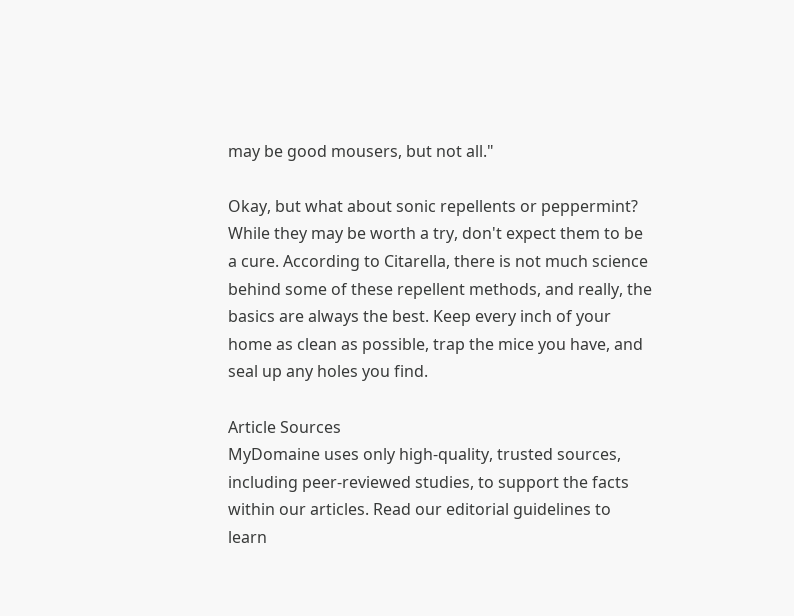may be good mousers, but not all."

Okay, but what about sonic repellents or peppermint? While they may be worth a try, don't expect them to be a cure. According to Citarella, there is not much science behind some of these repellent methods, and really, the basics are always the best. Keep every inch of your home as clean as possible, trap the mice you have, and seal up any holes you find.

Article Sources
MyDomaine uses only high-quality, trusted sources, including peer-reviewed studies, to support the facts within our articles. Read our editorial guidelines to learn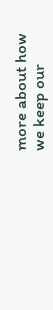more about how we keep our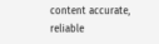content accurate, reliable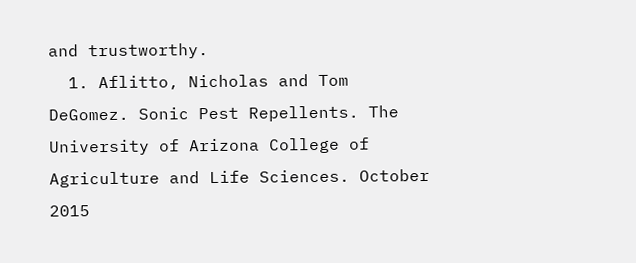and trustworthy.
  1. Aflitto, Nicholas and Tom DeGomez. Sonic Pest Repellents. The University of Arizona College of Agriculture and Life Sciences. October 2015